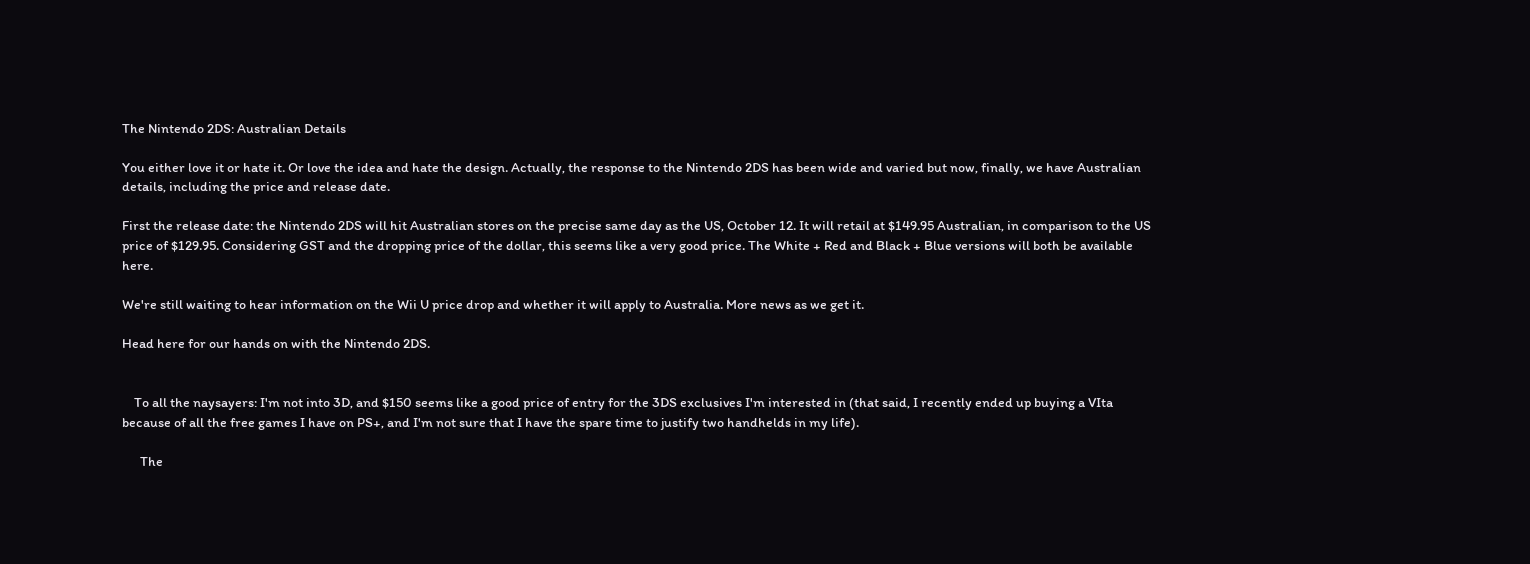The Nintendo 2DS: Australian Details

You either love it or hate it. Or love the idea and hate the design. Actually, the response to the Nintendo 2DS has been wide and varied but now, finally, we have Australian details, including the price and release date.

First the release date: the Nintendo 2DS will hit Australian stores on the precise same day as the US, October 12. It will retail at $149.95 Australian, in comparison to the US price of $129.95. Considering GST and the dropping price of the dollar, this seems like a very good price. The White + Red and Black + Blue versions will both be available here.

We're still waiting to hear information on the Wii U price drop and whether it will apply to Australia. More news as we get it.

Head here for our hands on with the Nintendo 2DS.


    To all the naysayers: I'm not into 3D, and $150 seems like a good price of entry for the 3DS exclusives I'm interested in (that said, I recently ended up buying a VIta because of all the free games I have on PS+, and I'm not sure that I have the spare time to justify two handhelds in my life).

      The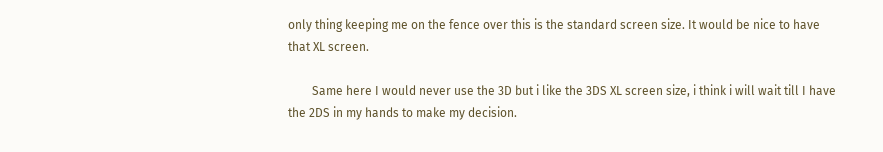only thing keeping me on the fence over this is the standard screen size. It would be nice to have that XL screen.

        Same here I would never use the 3D but i like the 3DS XL screen size, i think i will wait till I have the 2DS in my hands to make my decision.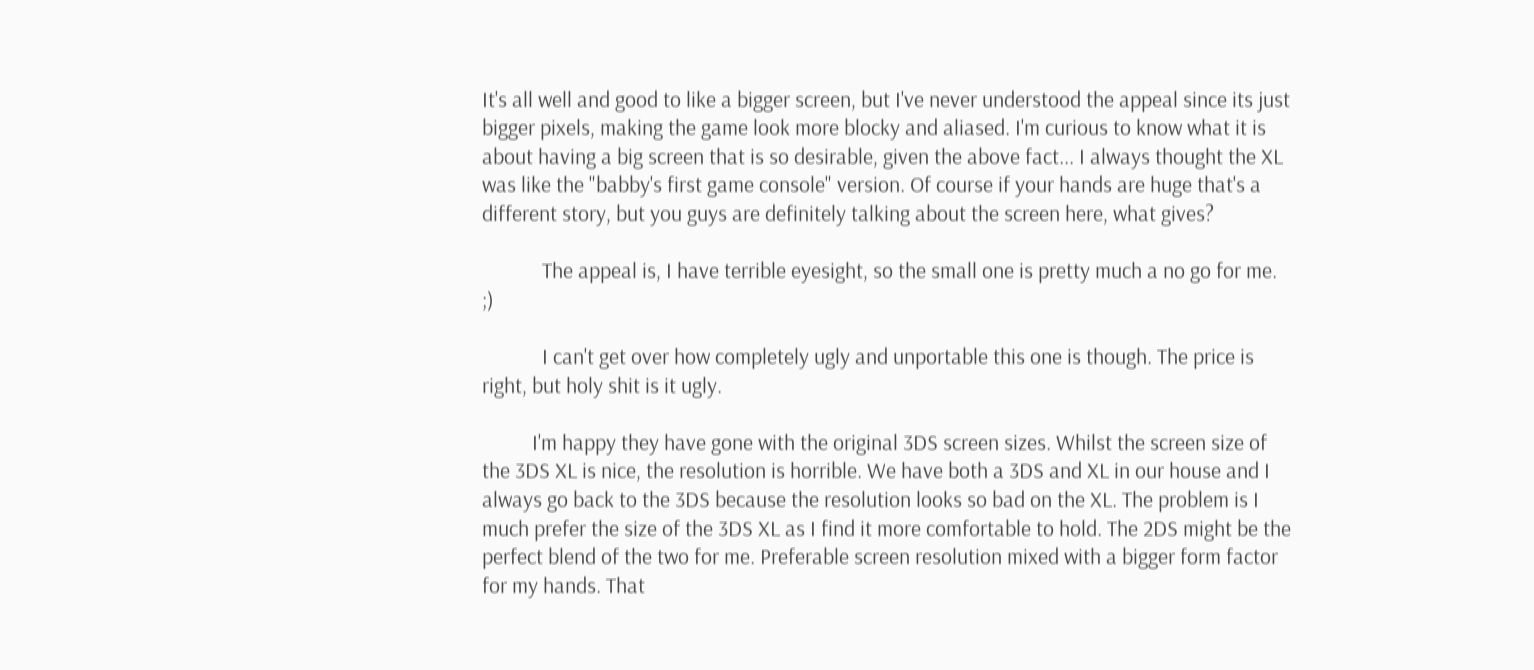It's all well and good to like a bigger screen, but I've never understood the appeal since its just bigger pixels, making the game look more blocky and aliased. I'm curious to know what it is about having a big screen that is so desirable, given the above fact... I always thought the XL was like the "babby's first game console" version. Of course if your hands are huge that's a different story, but you guys are definitely talking about the screen here, what gives?

            The appeal is, I have terrible eyesight, so the small one is pretty much a no go for me. ;)

            I can't get over how completely ugly and unportable this one is though. The price is right, but holy shit is it ugly.

          I'm happy they have gone with the original 3DS screen sizes. Whilst the screen size of the 3DS XL is nice, the resolution is horrible. We have both a 3DS and XL in our house and I always go back to the 3DS because the resolution looks so bad on the XL. The problem is I much prefer the size of the 3DS XL as I find it more comfortable to hold. The 2DS might be the perfect blend of the two for me. Preferable screen resolution mixed with a bigger form factor for my hands. That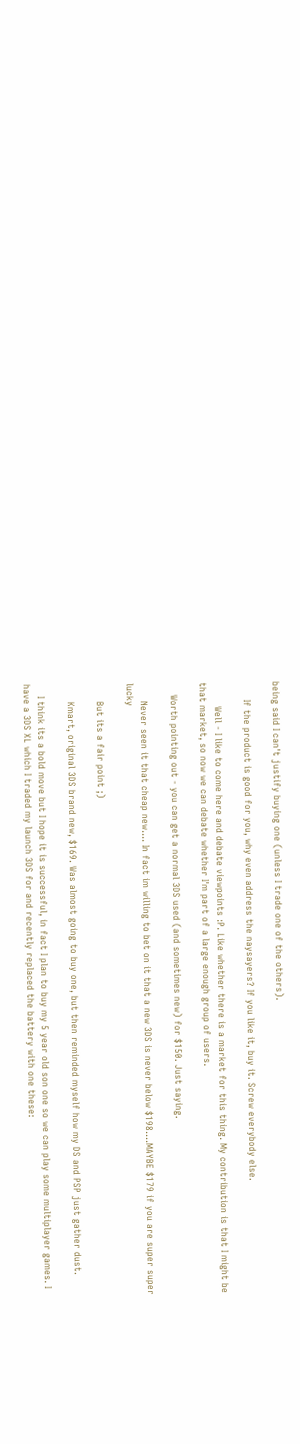being said I can't justify buying one (unless I trade one of the others).

      If the product is good for you, why even address the naysayers? If you like it, buy it. Screw everybody else.

        Well - I like to come here and debate viewpoints :P. Like whether there is a market for this thing. My contribution is that I might be that market, so now we can debate whether I'm part of a large enough group of users.

    Worth pointing out - you can get a normal 3DS used (and sometimes new) for $150. Just saying.

      Never seen it that cheap new.... In fact im willing to bet on it that a new 3DS is never below $198....MAYBE $179 if you are super super lucky

      But its a fair point ;)

      Kmart, original 3DS brand new, $169. Was almost going to buy one, but then reminded myself how my DS and PSP just gather dust.

    I think its a bold move but I hope it is successful, in fact I plan to buy my 5 year old son one so we can play some multiplayer games. I have a 3DS XL which I traded my launch 3DS for and recently replaced the battery with one these: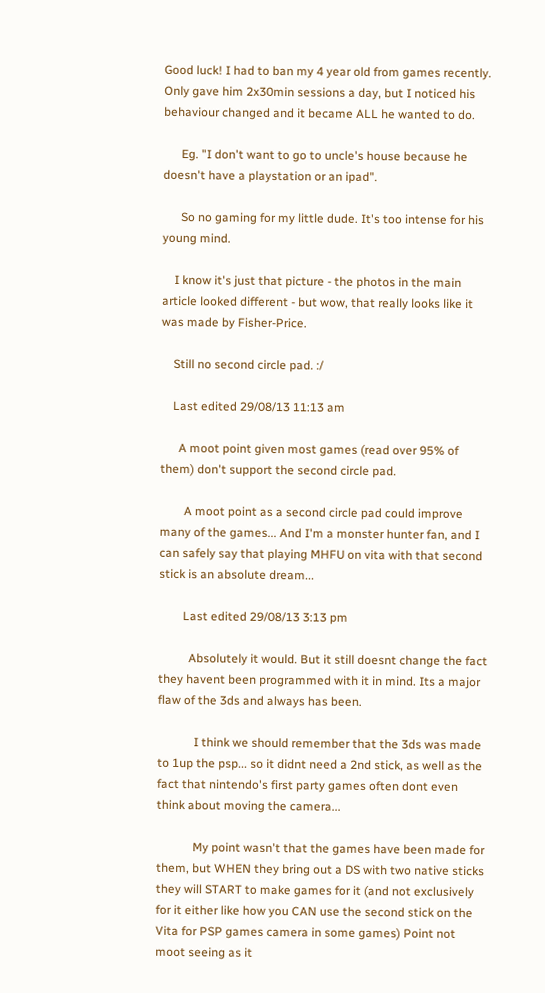Good luck! I had to ban my 4 year old from games recently. Only gave him 2x30min sessions a day, but I noticed his behaviour changed and it became ALL he wanted to do.

      Eg. "I don't want to go to uncle's house because he doesn't have a playstation or an ipad".

      So no gaming for my little dude. It's too intense for his young mind.

    I know it's just that picture - the photos in the main article looked different - but wow, that really looks like it was made by Fisher-Price.

    Still no second circle pad. :/

    Last edited 29/08/13 11:13 am

      A moot point given most games (read over 95% of them) don't support the second circle pad.

        A moot point as a second circle pad could improve many of the games... And I'm a monster hunter fan, and I can safely say that playing MHFU on vita with that second stick is an absolute dream...

        Last edited 29/08/13 3:13 pm

          Absolutely it would. But it still doesnt change the fact they havent been programmed with it in mind. Its a major flaw of the 3ds and always has been.

            I think we should remember that the 3ds was made to 1up the psp... so it didnt need a 2nd stick, as well as the fact that nintendo's first party games often dont even think about moving the camera...

            My point wasn't that the games have been made for them, but WHEN they bring out a DS with two native sticks they will START to make games for it (and not exclusively for it either like how you CAN use the second stick on the Vita for PSP games camera in some games) Point not moot seeing as it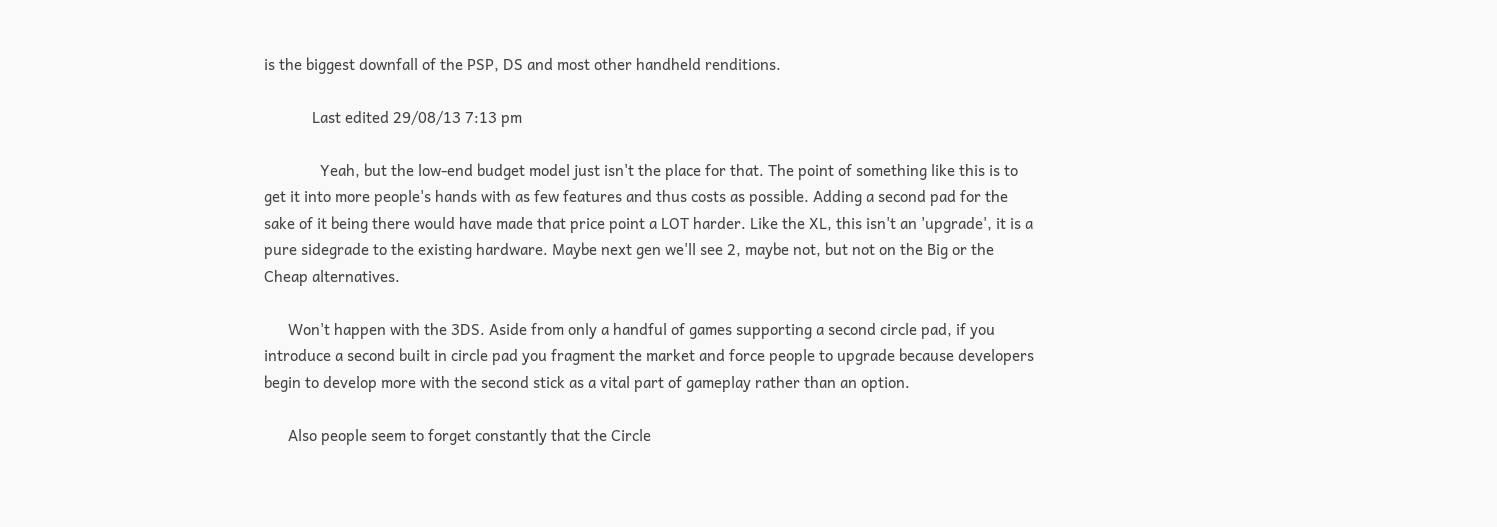is the biggest downfall of the PSP, DS and most other handheld renditions.

            Last edited 29/08/13 7:13 pm

              Yeah, but the low-end budget model just isn't the place for that. The point of something like this is to get it into more people's hands with as few features and thus costs as possible. Adding a second pad for the sake of it being there would have made that price point a LOT harder. Like the XL, this isn't an 'upgrade', it is a pure sidegrade to the existing hardware. Maybe next gen we'll see 2, maybe not, but not on the Big or the Cheap alternatives.

      Won't happen with the 3DS. Aside from only a handful of games supporting a second circle pad, if you introduce a second built in circle pad you fragment the market and force people to upgrade because developers begin to develop more with the second stick as a vital part of gameplay rather than an option.

      Also people seem to forget constantly that the Circle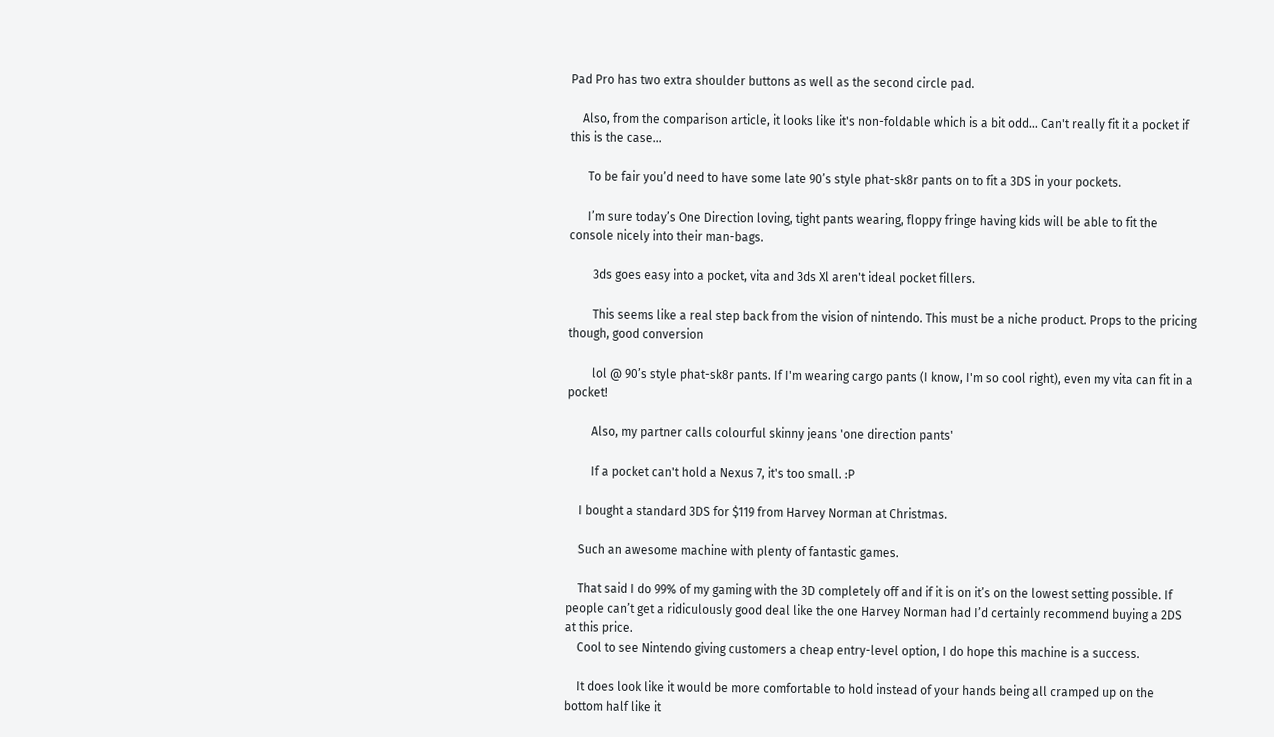Pad Pro has two extra shoulder buttons as well as the second circle pad.

    Also, from the comparison article, it looks like it's non-foldable which is a bit odd... Can't really fit it a pocket if this is the case...

      To be fair you’d need to have some late 90’s style phat-sk8r pants on to fit a 3DS in your pockets.

      I’m sure today’s One Direction loving, tight pants wearing, floppy fringe having kids will be able to fit the console nicely into their man-bags.

        3ds goes easy into a pocket, vita and 3ds Xl aren't ideal pocket fillers.

        This seems like a real step back from the vision of nintendo. This must be a niche product. Props to the pricing though, good conversion

        lol @ 90’s style phat-sk8r pants. If I'm wearing cargo pants (I know, I'm so cool right), even my vita can fit in a pocket!

        Also, my partner calls colourful skinny jeans 'one direction pants'

        If a pocket can't hold a Nexus 7, it's too small. :P

    I bought a standard 3DS for $119 from Harvey Norman at Christmas.

    Such an awesome machine with plenty of fantastic games.

    That said I do 99% of my gaming with the 3D completely off and if it is on it’s on the lowest setting possible. If people can’t get a ridiculously good deal like the one Harvey Norman had I’d certainly recommend buying a 2DS at this price.
    Cool to see Nintendo giving customers a cheap entry-level option, I do hope this machine is a success.

    It does look like it would be more comfortable to hold instead of your hands being all cramped up on the bottom half like it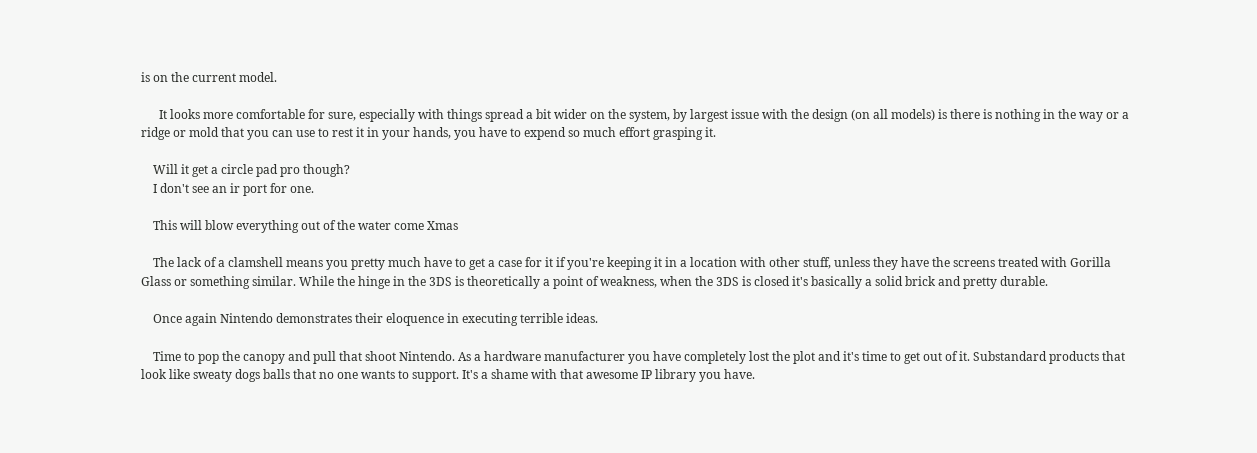is on the current model.

      It looks more comfortable for sure, especially with things spread a bit wider on the system, by largest issue with the design (on all models) is there is nothing in the way or a ridge or mold that you can use to rest it in your hands, you have to expend so much effort grasping it.

    Will it get a circle pad pro though?
    I don't see an ir port for one.

    This will blow everything out of the water come Xmas

    The lack of a clamshell means you pretty much have to get a case for it if you're keeping it in a location with other stuff, unless they have the screens treated with Gorilla Glass or something similar. While the hinge in the 3DS is theoretically a point of weakness, when the 3DS is closed it's basically a solid brick and pretty durable.

    Once again Nintendo demonstrates their eloquence in executing terrible ideas.

    Time to pop the canopy and pull that shoot Nintendo. As a hardware manufacturer you have completely lost the plot and it's time to get out of it. Substandard products that look like sweaty dogs balls that no one wants to support. It's a shame with that awesome IP library you have.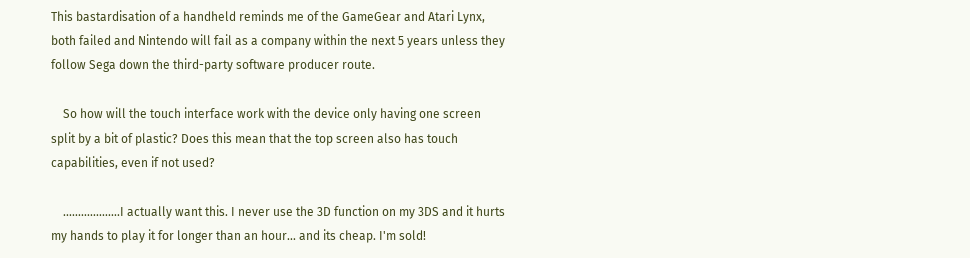This bastardisation of a handheld reminds me of the GameGear and Atari Lynx, both failed and Nintendo will fail as a company within the next 5 years unless they follow Sega down the third-party software producer route.

    So how will the touch interface work with the device only having one screen split by a bit of plastic? Does this mean that the top screen also has touch capabilities, even if not used?

    ...................I actually want this. I never use the 3D function on my 3DS and it hurts my hands to play it for longer than an hour... and its cheap. I'm sold!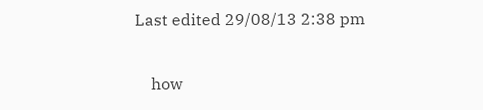Last edited 29/08/13 2:38 pm

    how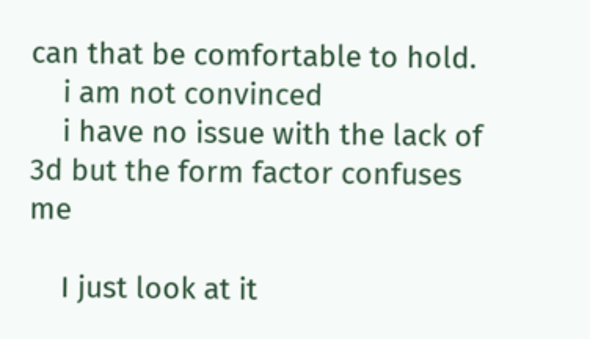can that be comfortable to hold.
    i am not convinced
    i have no issue with the lack of 3d but the form factor confuses me

    I just look at it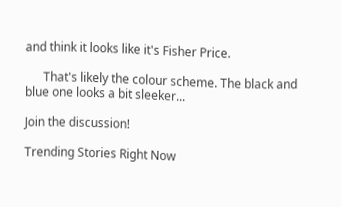and think it looks like it's Fisher Price.

      That's likely the colour scheme. The black and blue one looks a bit sleeker...

Join the discussion!

Trending Stories Right Now